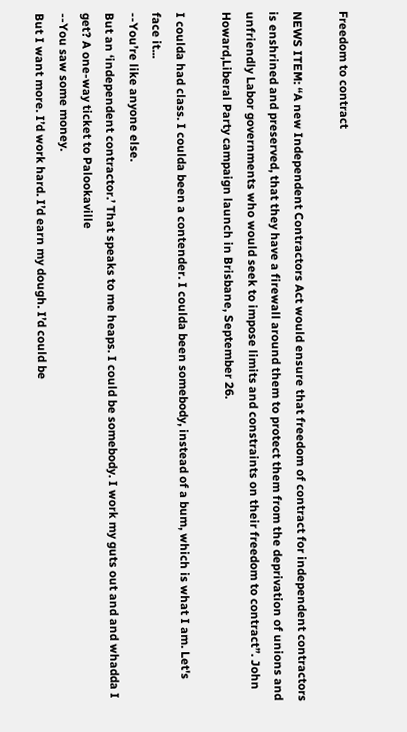Freedom to contract

NEWS ITEM: “A new Independent Contractors Act would ensure that freedom of contract for independent contractors is enshrined and preserved, that they have a firewall around them to protect them from the deprivation of unions and unfriendly Labor governments who would seek to impose limits and constraints on their freedom to contract”. John Howard,Liberal Party campaign launch in Brisbane, September 26.

I coulda had class. I coulda been a contender. I coulda been somebody, instead of a bum, which is what I am. Let's face it...
--You’re like anyone else.
But an ‘independent contractor.’ That speaks to me heaps. I could be somebody. I work my guts out and and whadda I get? A one-way ticket to Palookaville
--You saw some money.
But I want more. I’d work hard. I’d earn my dough. I’d could be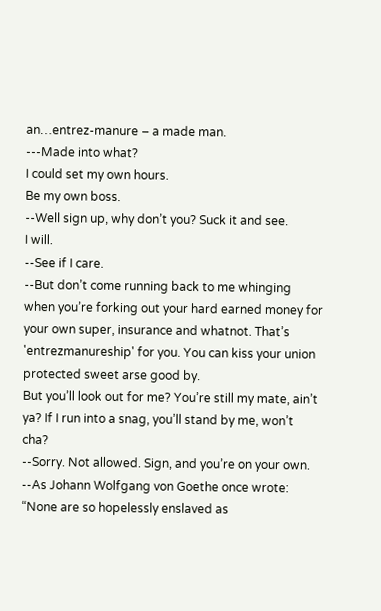an…entrez-manure – a made man.
---Made into what?
I could set my own hours.
Be my own boss.
--Well sign up, why don’t you? Suck it and see.
I will.
--See if I care.
--But don’t come running back to me whinging when you’re forking out your hard earned money for your own super, insurance and whatnot. That’s 'entrezmanureship' for you. You can kiss your union protected sweet arse good by.
But you’ll look out for me? You’re still my mate, ain’t ya? If I run into a snag, you’ll stand by me, won’t cha?
--Sorry. Not allowed. Sign, and you’re on your own.
--As Johann Wolfgang von Goethe once wrote: “None are so hopelessly enslaved as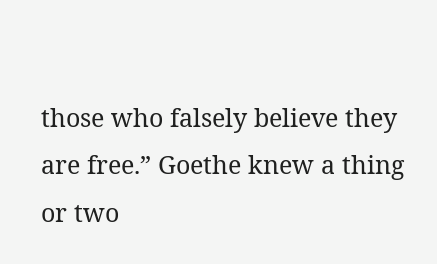those who falsely believe they are free.” Goethe knew a thing or two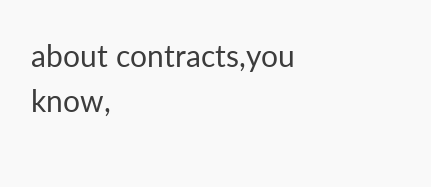about contracts,you know,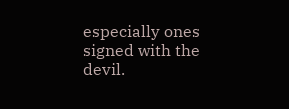especially ones signed with the devil.